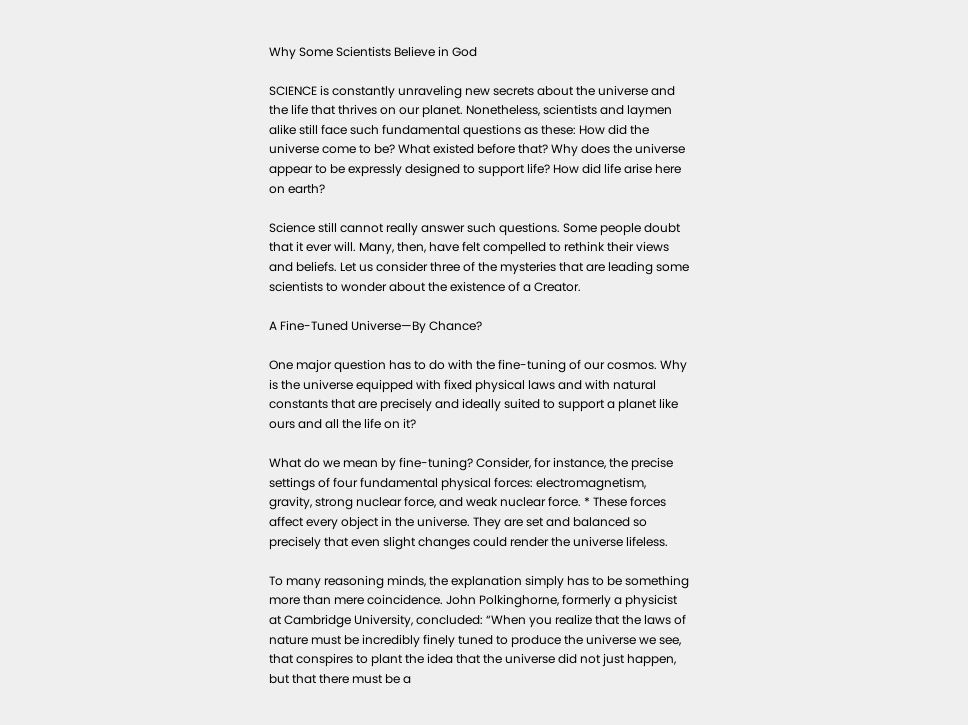Why Some Scientists Believe in God

SCIENCE is constantly unraveling new secrets about the universe and the life that thrives on our planet. Nonetheless, scientists and laymen alike still face such fundamental questions as these: How did the universe come to be? What existed before that? Why does the universe appear to be expressly designed to support life? How did life arise here on earth?

Science still cannot really answer such questions. Some people doubt that it ever will. Many, then, have felt compelled to rethink their views and beliefs. Let us consider three of the mysteries that are leading some scientists to wonder about the existence of a Creator.

A Fine-Tuned Universe—By Chance?

One major question has to do with the fine-tuning of our cosmos. Why is the universe equipped with fixed physical laws and with natural constants that are precisely and ideally suited to support a planet like ours and all the life on it?

What do we mean by fine-tuning? Consider, for instance, the precise settings of four fundamental physical forces: electromagnetism, gravity, strong nuclear force, and weak nuclear force. * These forces affect every object in the universe. They are set and balanced so precisely that even slight changes could render the universe lifeless.

To many reasoning minds, the explanation simply has to be something more than mere coincidence. John Polkinghorne, formerly a physicist at Cambridge University, concluded: “When you realize that the laws of nature must be incredibly finely tuned to produce the universe we see, that conspires to plant the idea that the universe did not just happen, but that there must be a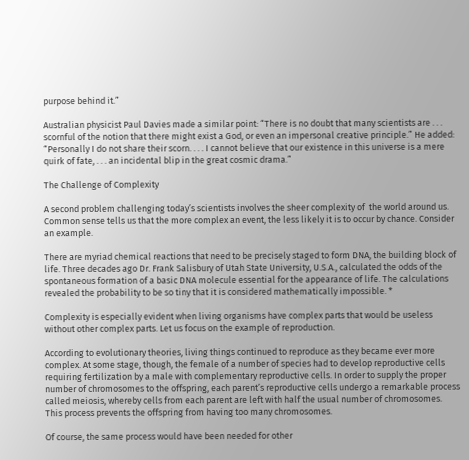purpose behind it.”

Australian physicist Paul Davies made a similar point: “There is no doubt that many scientists are . . . scornful of the notion that there might exist a God, or even an impersonal creative principle.” He added: “Personally I do not share their scorn. . . . I cannot believe that our existence in this universe is a mere quirk of fate, . . . an incidental blip in the great cosmic drama.”

The Challenge of Complexity

A second problem challenging today’s scientists involves the sheer complexity of  the world around us. Common sense tells us that the more complex an event, the less likely it is to occur by chance. Consider an example.

There are myriad chemical reactions that need to be precisely staged to form DNA, the building block of life. Three decades ago Dr. Frank Salisbury of Utah State University, U.S.A., calculated the odds of the spontaneous formation of a basic DNA molecule essential for the appearance of life. The calculations revealed the probability to be so tiny that it is considered mathematically impossible. *

Complexity is especially evident when living organisms have complex parts that would be useless without other complex parts. Let us focus on the example of reproduction.

According to evolutionary theories, living things continued to reproduce as they became ever more complex. At some stage, though, the female of a number of species had to develop reproductive cells requiring fertilization by a male with complementary reproductive cells. In order to supply the proper number of chromosomes to the offspring, each parent’s reproductive cells undergo a remarkable process called meiosis, whereby cells from each parent are left with half the usual number of chromosomes. This process prevents the offspring from having too many chromosomes.

Of course, the same process would have been needed for other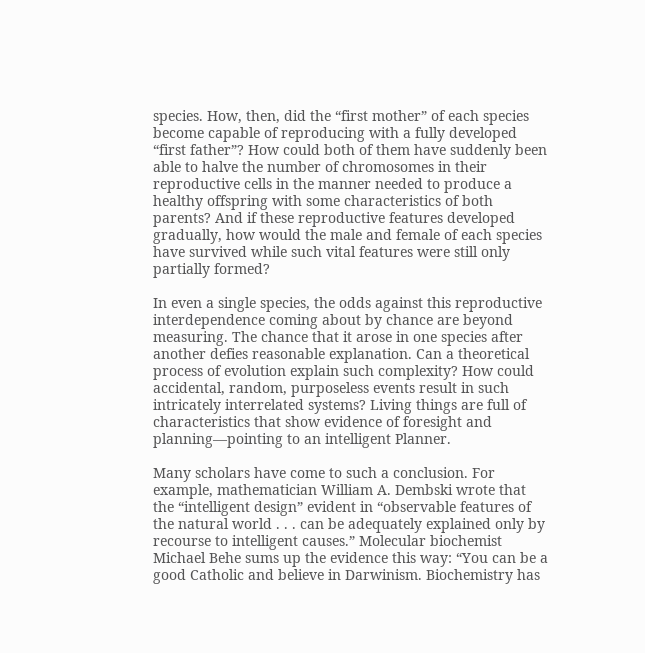species. How, then, did the “first mother” of each species become capable of reproducing with a fully developed “first father”? How could both of them have suddenly been able to halve the number of chromosomes in their reproductive cells in the manner needed to produce a healthy offspring with some characteristics of both parents? And if these reproductive features developed gradually, how would the male and female of each species have survived while such vital features were still only partially formed?

In even a single species, the odds against this reproductive interdependence coming about by chance are beyond measuring. The chance that it arose in one species after another defies reasonable explanation. Can a theoretical process of evolution explain such complexity? How could accidental, random, purposeless events result in such intricately interrelated systems? Living things are full of characteristics that show evidence of foresight and planning—pointing to an intelligent Planner.

Many scholars have come to such a conclusion. For example, mathematician William A. Dembski wrote that the “intelligent design” evident in “observable features of the natural world . . . can be adequately explained only by recourse to intelligent causes.” Molecular biochemist Michael Behe sums up the evidence this way: “You can be a good Catholic and believe in Darwinism. Biochemistry has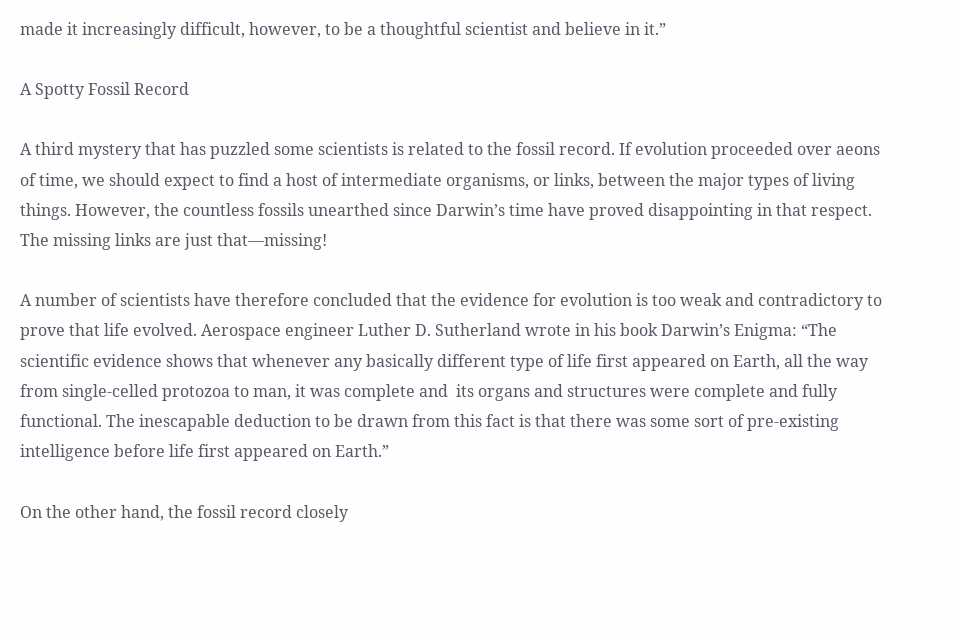made it increasingly difficult, however, to be a thoughtful scientist and believe in it.”

A Spotty Fossil Record

A third mystery that has puzzled some scientists is related to the fossil record. If evolution proceeded over aeons of time, we should expect to find a host of intermediate organisms, or links, between the major types of living things. However, the countless fossils unearthed since Darwin’s time have proved disappointing in that respect. The missing links are just that—missing!

A number of scientists have therefore concluded that the evidence for evolution is too weak and contradictory to prove that life evolved. Aerospace engineer Luther D. Sutherland wrote in his book Darwin’s Enigma: “The scientific evidence shows that whenever any basically different type of life first appeared on Earth, all the way from single-celled protozoa to man, it was complete and  its organs and structures were complete and fully functional. The inescapable deduction to be drawn from this fact is that there was some sort of pre-existing intelligence before life first appeared on Earth.”

On the other hand, the fossil record closely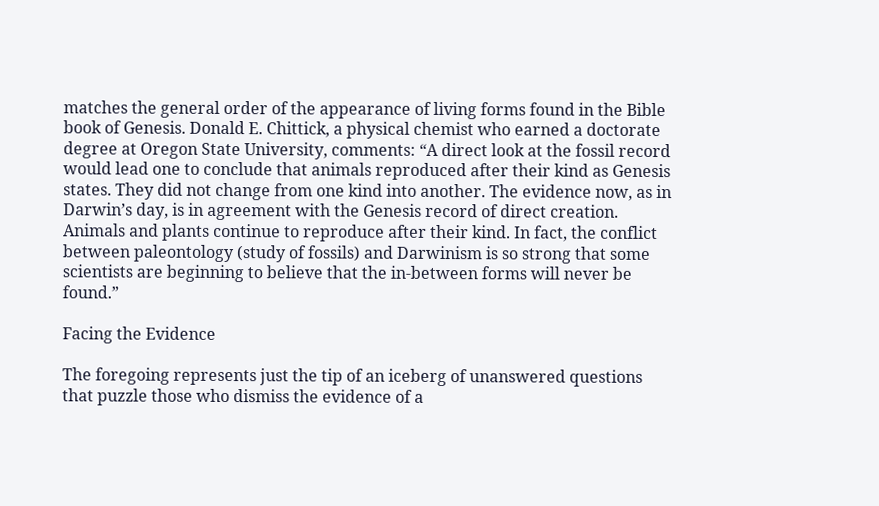matches the general order of the appearance of living forms found in the Bible book of Genesis. Donald E. Chittick, a physical chemist who earned a doctorate degree at Oregon State University, comments: “A direct look at the fossil record would lead one to conclude that animals reproduced after their kind as Genesis states. They did not change from one kind into another. The evidence now, as in Darwin’s day, is in agreement with the Genesis record of direct creation. Animals and plants continue to reproduce after their kind. In fact, the conflict between paleontology (study of fossils) and Darwinism is so strong that some scientists are beginning to believe that the in-between forms will never be found.”

Facing the Evidence

The foregoing represents just the tip of an iceberg of unanswered questions that puzzle those who dismiss the evidence of a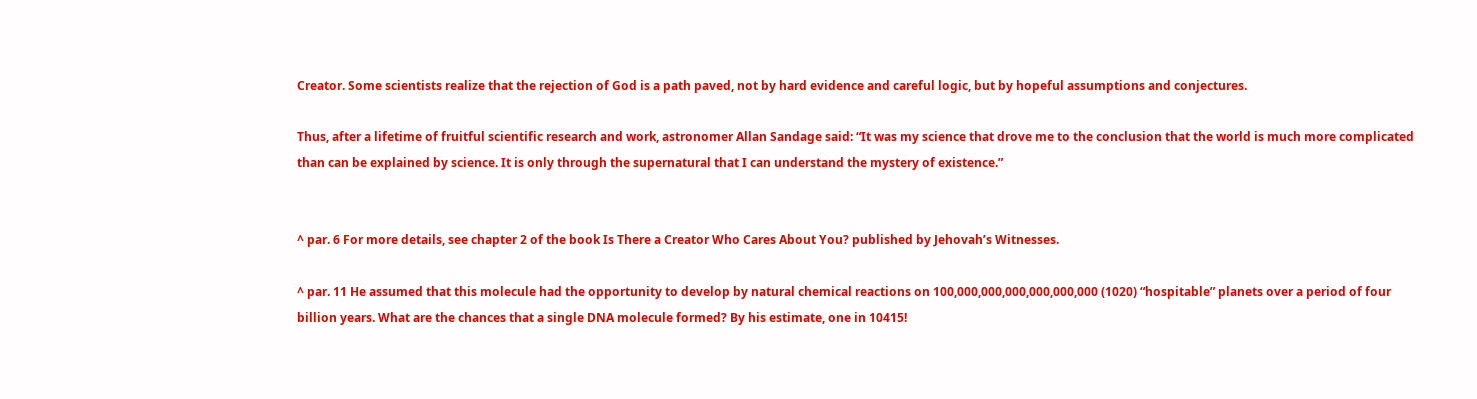Creator. Some scientists realize that the rejection of God is a path paved, not by hard evidence and careful logic, but by hopeful assumptions and conjectures.

Thus, after a lifetime of fruitful scientific research and work, astronomer Allan Sandage said: “It was my science that drove me to the conclusion that the world is much more complicated than can be explained by science. It is only through the supernatural that I can understand the mystery of existence.”


^ par. 6 For more details, see chapter 2 of the book Is There a Creator Who Cares About You? published by Jehovah’s Witnesses.

^ par. 11 He assumed that this molecule had the opportunity to develop by natural chemical reactions on 100,000,000,000,000,000,000 (1020) “hospitable” planets over a period of four billion years. What are the chances that a single DNA molecule formed? By his estimate, one in 10415!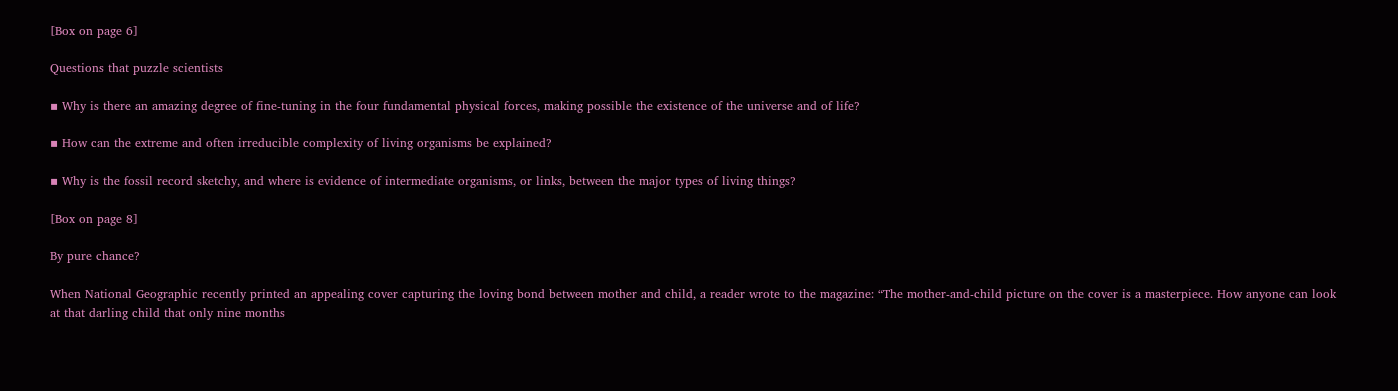[Box on page 6]

Questions that puzzle scientists

▪ Why is there an amazing degree of fine-tuning in the four fundamental physical forces, making possible the existence of the universe and of life?

▪ How can the extreme and often irreducible complexity of living organisms be explained?

▪ Why is the fossil record sketchy, and where is evidence of intermediate organisms, or links, between the major types of living things?

[Box on page 8]

By pure chance?

When National Geographic recently printed an appealing cover capturing the loving bond between mother and child, a reader wrote to the magazine: “The mother-and-child picture on the cover is a masterpiece. How anyone can look at that darling child that only nine months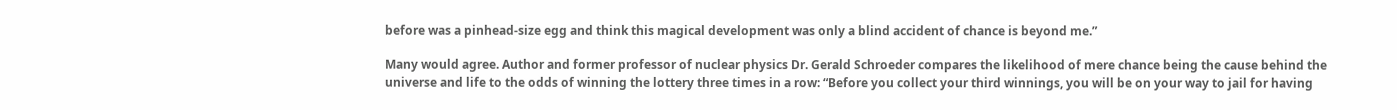before was a pinhead-size egg and think this magical development was only a blind accident of chance is beyond me.”

Many would agree. Author and former professor of nuclear physics Dr. Gerald Schroeder compares the likelihood of mere chance being the cause behind the universe and life to the odds of winning the lottery three times in a row: “Before you collect your third winnings, you will be on your way to jail for having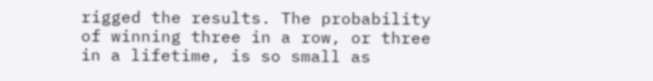rigged the results. The probability of winning three in a row, or three in a lifetime, is so small as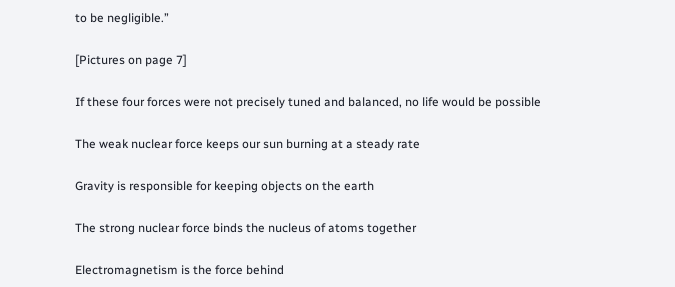to be negligible.”

[Pictures on page 7]

If these four forces were not precisely tuned and balanced, no life would be possible

The weak nuclear force keeps our sun burning at a steady rate

Gravity is responsible for keeping objects on the earth

The strong nuclear force binds the nucleus of atoms together

Electromagnetism is the force behind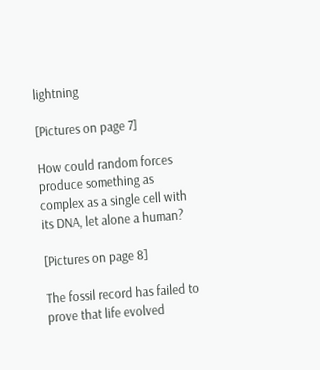lightning

[Pictures on page 7]

How could random forces produce something as complex as a single cell with its DNA, let alone a human?

[Pictures on page 8]

The fossil record has failed to prove that life evolved